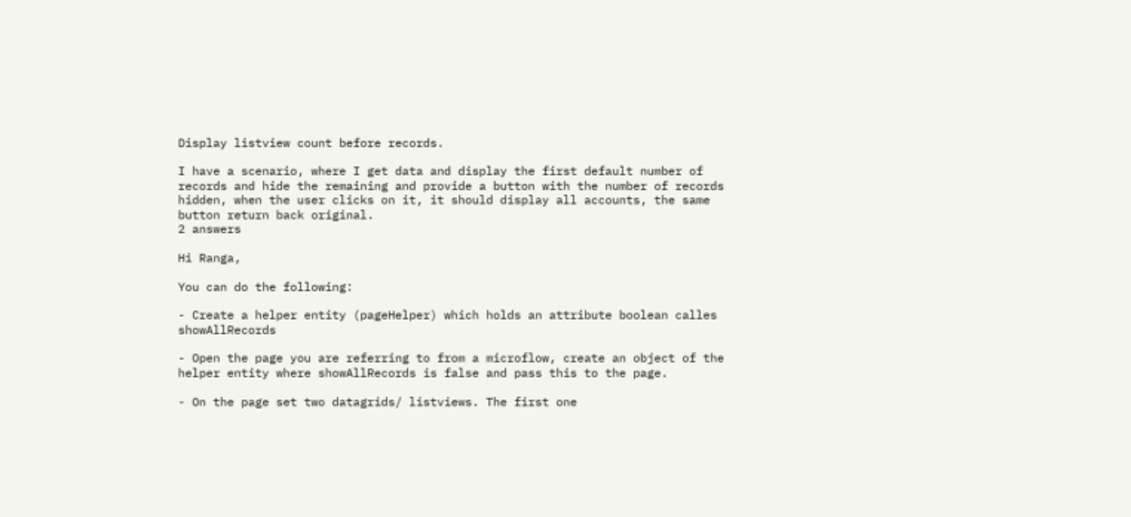Display listview count before records.

I have a scenario, where I get data and display the first default number of records and hide the remaining and provide a button with the number of records hidden, when the user clicks on it, it should display all accounts, the same button return back original.
2 answers

Hi Ranga,

You can do the following:

- Create a helper entity (pageHelper) which holds an attribute boolean calles showAllRecords

- Open the page you are referring to from a microflow, create an object of the helper entity where showAllRecords is false and pass this to the page.

- On the page set two datagrids/ listviews. The first one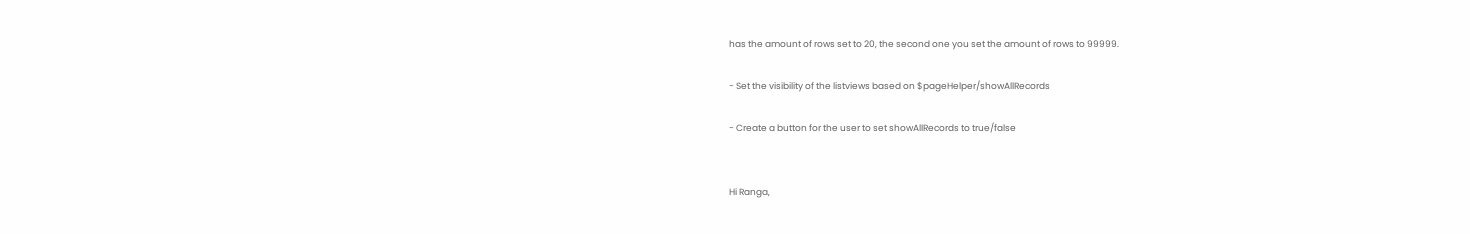has the amount of rows set to 20, the second one you set the amount of rows to 99999.

- Set the visibility of the listviews based on $pageHelper/showAllRecords

- Create a button for the user to set showAllRecords to true/false


Hi Ranga,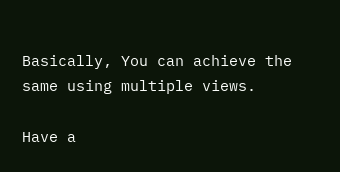Basically, You can achieve the same using multiple views.

Have a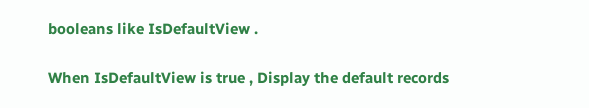booleans like IsDefaultView .

When IsDefaultView is true , Display the default records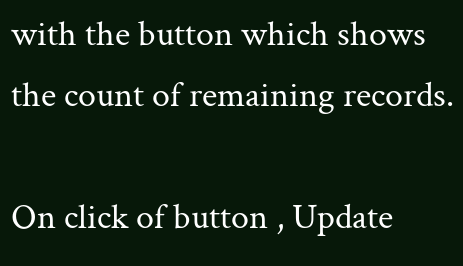with the button which shows the count of remaining records.

On click of button , Update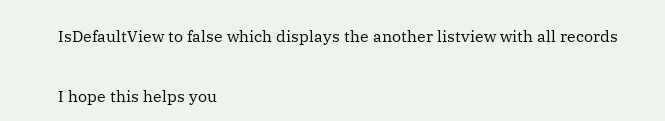IsDefaultView to false which displays the another listview with all records

I hope this helps you